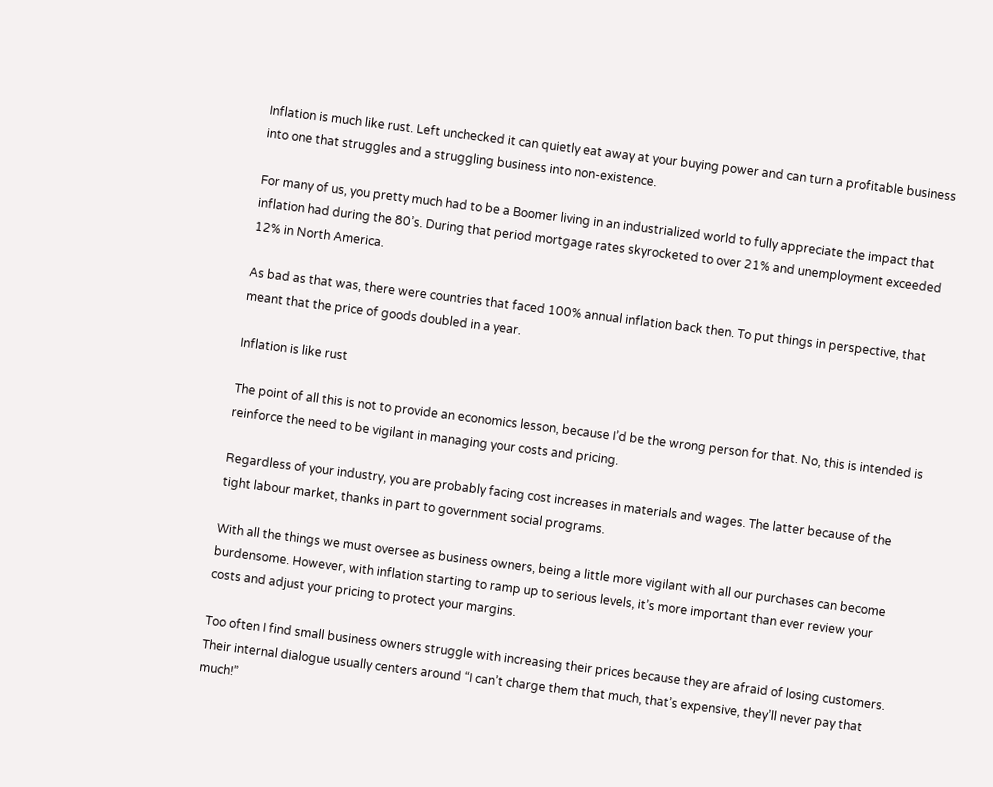Inflation is much like rust. Left unchecked it can quietly eat away at your buying power and can turn a profitable business into one that struggles and a struggling business into non-existence.

For many of us, you pretty much had to be a Boomer living in an industrialized world to fully appreciate the impact that inflation had during the 80’s. During that period mortgage rates skyrocketed to over 21% and unemployment exceeded 12% in North America.

As bad as that was, there were countries that faced 100% annual inflation back then. To put things in perspective, that meant that the price of goods doubled in a year.

Inflation is like rust

The point of all this is not to provide an economics lesson, because I’d be the wrong person for that. No, this is intended is reinforce the need to be vigilant in managing your costs and pricing.

Regardless of your industry, you are probably facing cost increases in materials and wages. The latter because of the tight labour market, thanks in part to government social programs.

With all the things we must oversee as business owners, being a little more vigilant with all our purchases can become burdensome. However, with inflation starting to ramp up to serious levels, it’s more important than ever review your costs and adjust your pricing to protect your margins.

Too often I find small business owners struggle with increasing their prices because they are afraid of losing customers. Their internal dialogue usually centers around “I can’t charge them that much, that’s expensive, they’ll never pay that much!”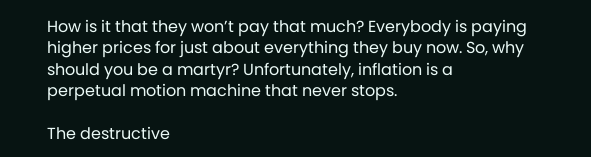How is it that they won’t pay that much? Everybody is paying higher prices for just about everything they buy now. So, why should you be a martyr? Unfortunately, inflation is a perpetual motion machine that never stops.

The destructive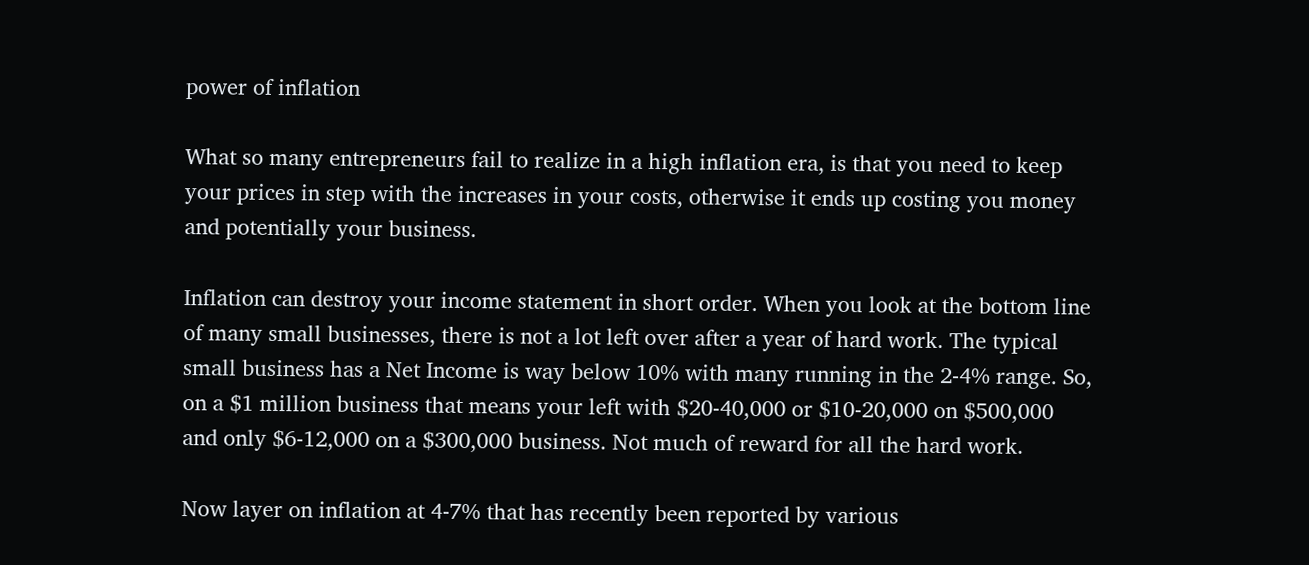power of inflation

What so many entrepreneurs fail to realize in a high inflation era, is that you need to keep your prices in step with the increases in your costs, otherwise it ends up costing you money and potentially your business.

Inflation can destroy your income statement in short order. When you look at the bottom line of many small businesses, there is not a lot left over after a year of hard work. The typical small business has a Net Income is way below 10% with many running in the 2-4% range. So, on a $1 million business that means your left with $20-40,000 or $10-20,000 on $500,000 and only $6-12,000 on a $300,000 business. Not much of reward for all the hard work.

Now layer on inflation at 4-7% that has recently been reported by various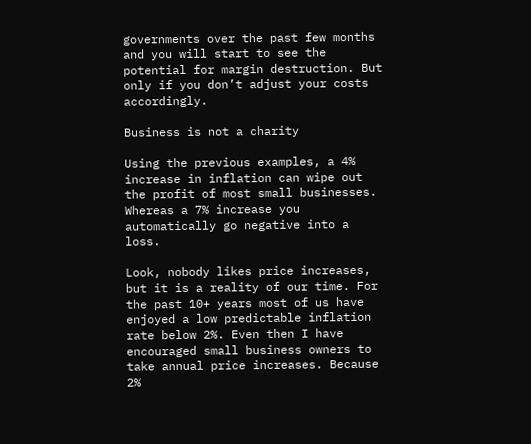governments over the past few months and you will start to see the potential for margin destruction. But only if you don’t adjust your costs accordingly.

Business is not a charity

Using the previous examples, a 4% increase in inflation can wipe out the profit of most small businesses. Whereas a 7% increase you automatically go negative into a loss.

Look, nobody likes price increases, but it is a reality of our time. For the past 10+ years most of us have enjoyed a low predictable inflation rate below 2%. Even then I have encouraged small business owners to take annual price increases. Because 2%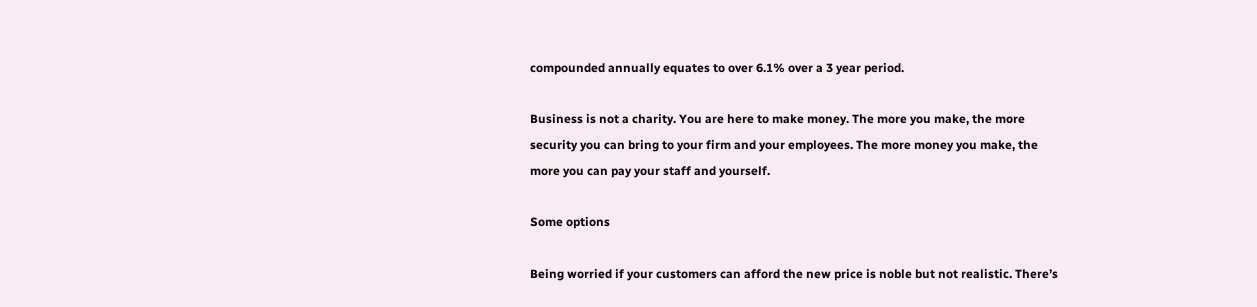compounded annually equates to over 6.1% over a 3 year period.

Business is not a charity. You are here to make money. The more you make, the more security you can bring to your firm and your employees. The more money you make, the more you can pay your staff and yourself.

Some options

Being worried if your customers can afford the new price is noble but not realistic. There’s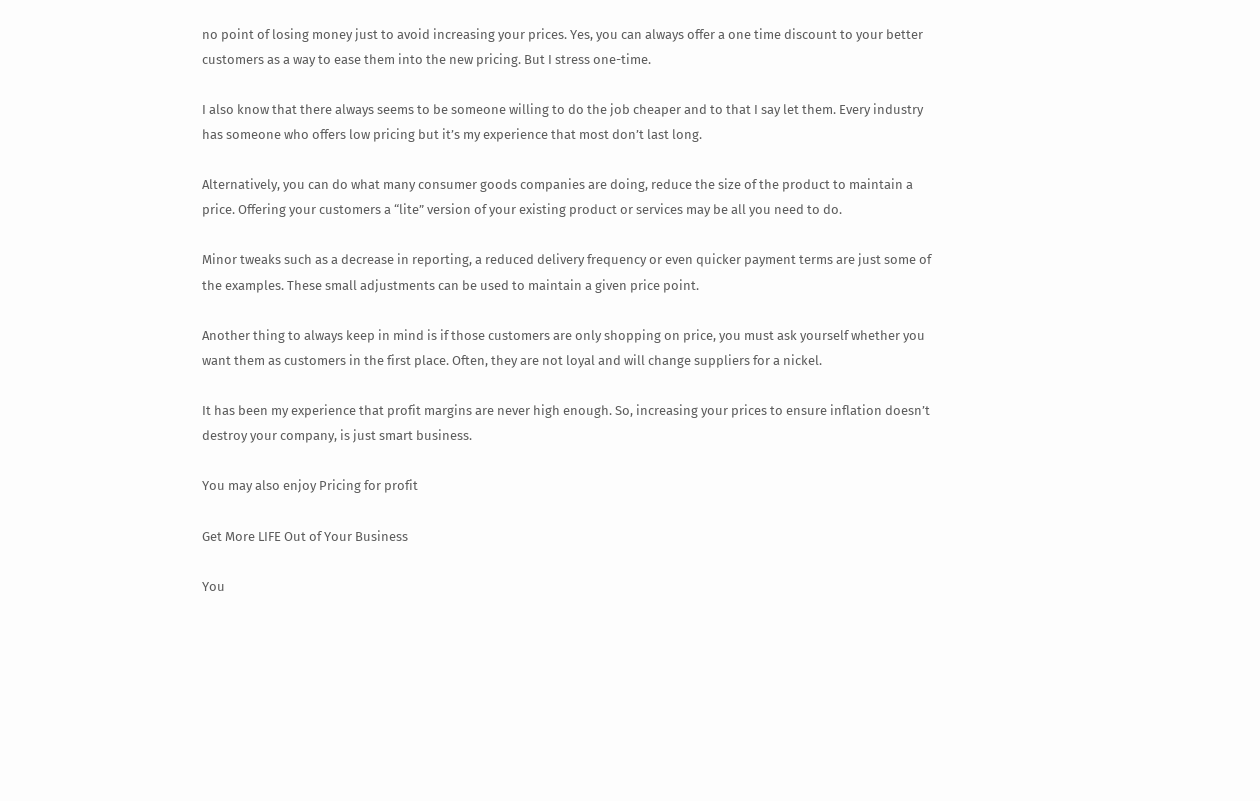no point of losing money just to avoid increasing your prices. Yes, you can always offer a one time discount to your better customers as a way to ease them into the new pricing. But I stress one-time.

I also know that there always seems to be someone willing to do the job cheaper and to that I say let them. Every industry has someone who offers low pricing but it’s my experience that most don’t last long.

Alternatively, you can do what many consumer goods companies are doing, reduce the size of the product to maintain a price. Offering your customers a “lite” version of your existing product or services may be all you need to do.

Minor tweaks such as a decrease in reporting, a reduced delivery frequency or even quicker payment terms are just some of the examples. These small adjustments can be used to maintain a given price point.

Another thing to always keep in mind is if those customers are only shopping on price, you must ask yourself whether you want them as customers in the first place. Often, they are not loyal and will change suppliers for a nickel.

It has been my experience that profit margins are never high enough. So, increasing your prices to ensure inflation doesn’t destroy your company, is just smart business.

You may also enjoy Pricing for profit

Get More LIFE Out of Your Business

You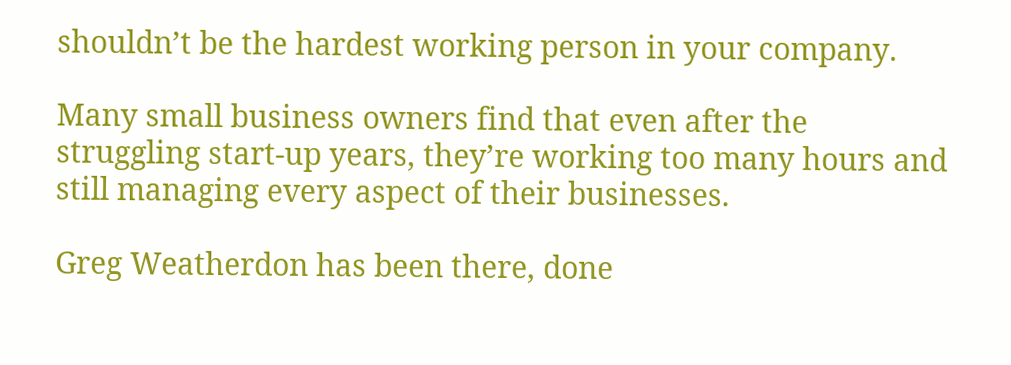shouldn’t be the hardest working person in your company.

Many small business owners find that even after the struggling start-up years, they’re working too many hours and still managing every aspect of their businesses.

Greg Weatherdon has been there, done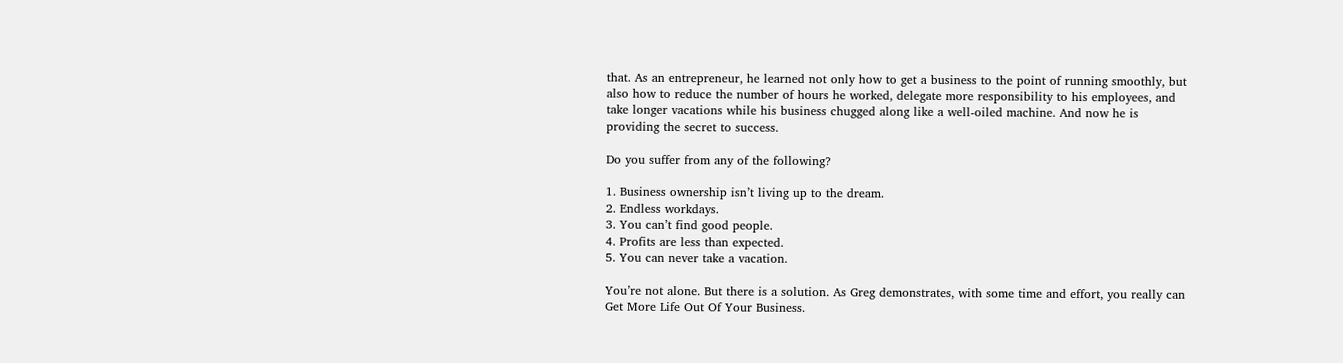that. As an entrepreneur, he learned not only how to get a business to the point of running smoothly, but also how to reduce the number of hours he worked, delegate more responsibility to his employees, and take longer vacations while his business chugged along like a well-oiled machine. And now he is providing the secret to success.

Do you suffer from any of the following?

1. Business ownership isn’t living up to the dream.
2. Endless workdays.
3. You can’t find good people.
4. Profits are less than expected.
5. You can never take a vacation.

You’re not alone. But there is a solution. As Greg demonstrates, with some time and effort, you really can Get More Life Out Of Your Business.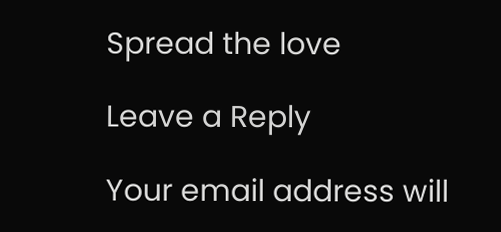Spread the love

Leave a Reply

Your email address will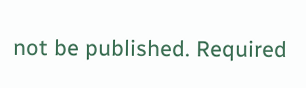not be published. Required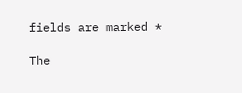fields are marked *

The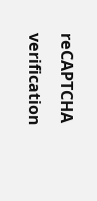reCAPTCHA verification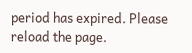period has expired. Please reload the page.